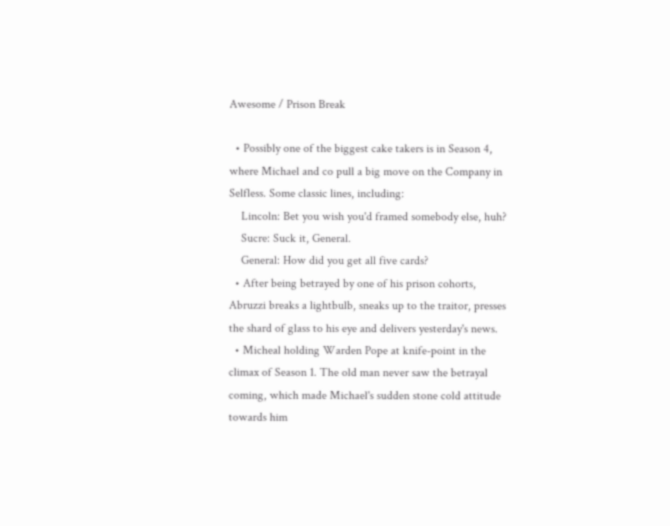Awesome / Prison Break

  • Possibly one of the biggest cake takers is in Season 4, where Michael and co pull a big move on the Company in Selfless. Some classic lines, including:
    Lincoln: Bet you wish you'd framed somebody else, huh?
    Sucre: Suck it, General.
    General: How did you get all five cards?
  • After being betrayed by one of his prison cohorts, Abruzzi breaks a lightbulb, sneaks up to the traitor, presses the shard of glass to his eye and delivers yesterday's news.
  • Micheal holding Warden Pope at knife-point in the climax of Season 1. The old man never saw the betrayal coming, which made Michael's sudden stone cold attitude towards him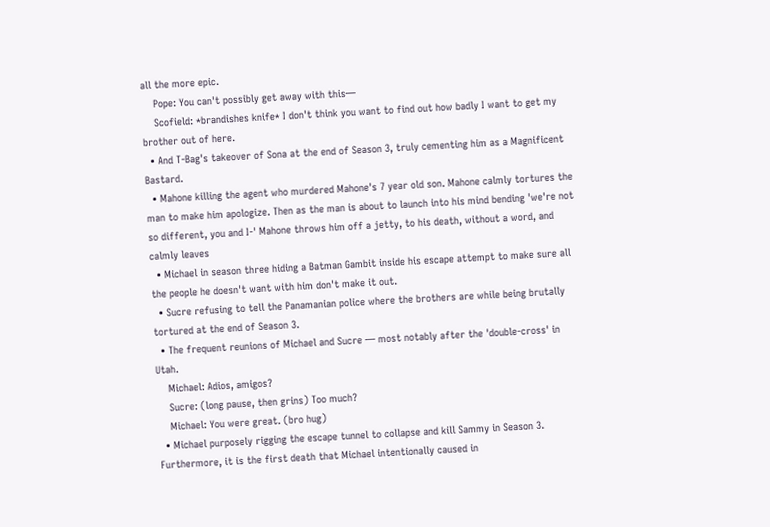all the more epic.
    Pope: You can't possibly get away with this—
    Scofield: *brandishes knife* I don't think you want to find out how badly I want to get my brother out of here.
  • And T-Bag's takeover of Sona at the end of Season 3, truly cementing him as a Magnificent Bastard.
  • Mahone killing the agent who murdered Mahone's 7 year old son. Mahone calmly tortures the man to make him apologize. Then as the man is about to launch into his mind bending 'we're not so different, you and I-' Mahone throws him off a jetty, to his death, without a word, and calmly leaves
  • Michael in season three hiding a Batman Gambit inside his escape attempt to make sure all the people he doesn't want with him don't make it out.
  • Sucre refusing to tell the Panamanian police where the brothers are while being brutally tortured at the end of Season 3.
  • The frequent reunions of Michael and Sucre — most notably after the 'double-cross' in Utah.
    Michael: Adios, amigos?
    Sucre: (long pause, then grins) Too much?
    Michael: You were great. (bro hug)
  • Michael purposely rigging the escape tunnel to collapse and kill Sammy in Season 3. Furthermore, it is the first death that Michael intentionally caused in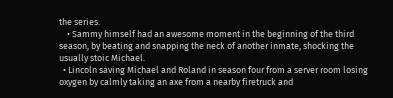the series.
    • Sammy himself had an awesome moment in the beginning of the third season, by beating and snapping the neck of another inmate, shocking the usually stoic Michael.
  • Lincoln saving Michael and Roland in season four from a server room losing oxygen by calmly taking an axe from a nearby firetruck and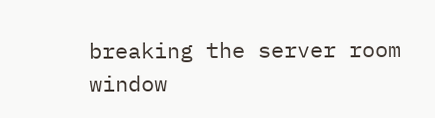breaking the server room window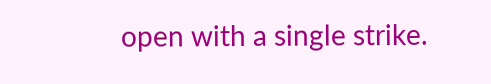open with a single strike.